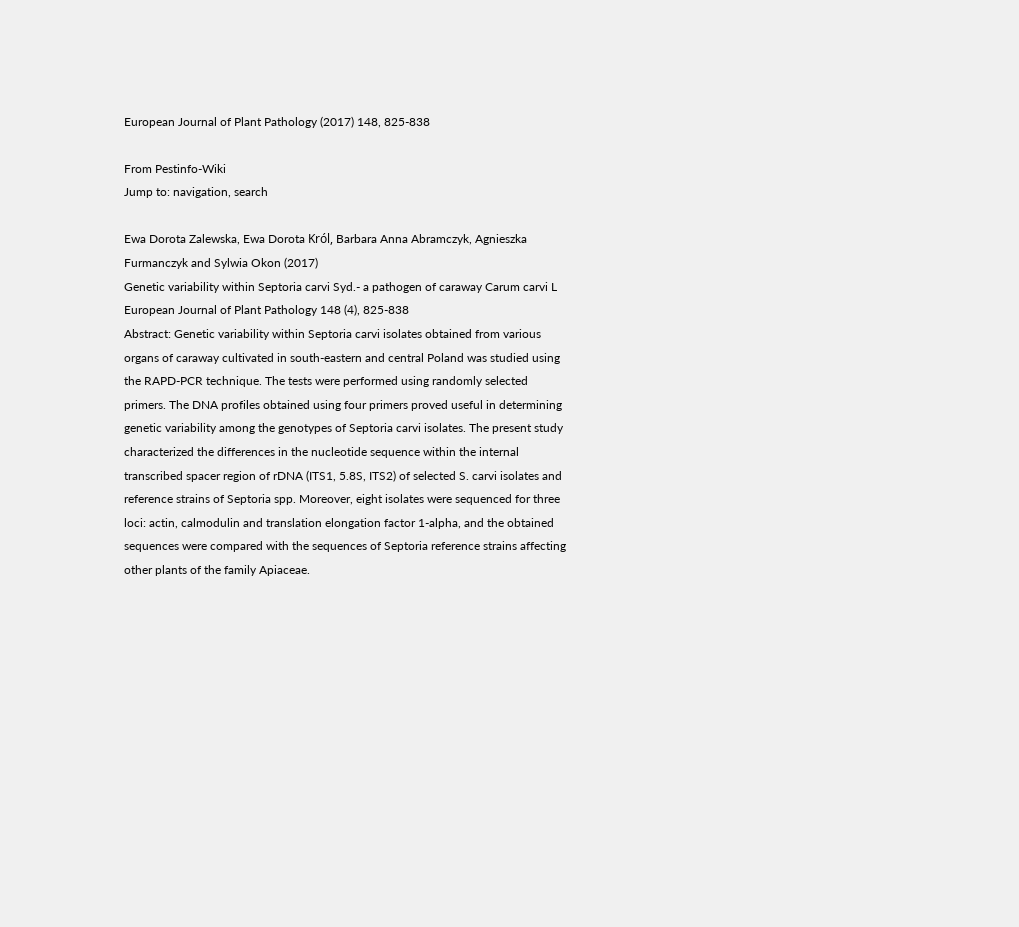European Journal of Plant Pathology (2017) 148, 825-838

From Pestinfo-Wiki
Jump to: navigation, search

Ewa Dorota Zalewska, Ewa Dorota Król, Barbara Anna Abramczyk, Agnieszka Furmanczyk and Sylwia Okon (2017)
Genetic variability within Septoria carvi Syd.- a pathogen of caraway Carum carvi L
European Journal of Plant Pathology 148 (4), 825-838
Abstract: Genetic variability within Septoria carvi isolates obtained from various organs of caraway cultivated in south-eastern and central Poland was studied using the RAPD-PCR technique. The tests were performed using randomly selected primers. The DNA profiles obtained using four primers proved useful in determining genetic variability among the genotypes of Septoria carvi isolates. The present study characterized the differences in the nucleotide sequence within the internal transcribed spacer region of rDNA (ITS1, 5.8S, ITS2) of selected S. carvi isolates and reference strains of Septoria spp. Moreover, eight isolates were sequenced for three loci: actin, calmodulin and translation elongation factor 1-alpha, and the obtained sequences were compared with the sequences of Septoria reference strains affecting other plants of the family Apiaceae.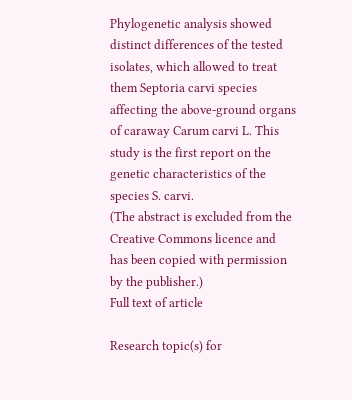Phylogenetic analysis showed distinct differences of the tested isolates, which allowed to treat them Septoria carvi species affecting the above-ground organs of caraway Carum carvi L. This study is the first report on the genetic characteristics of the species S. carvi.
(The abstract is excluded from the Creative Commons licence and has been copied with permission by the publisher.)
Full text of article

Research topic(s) for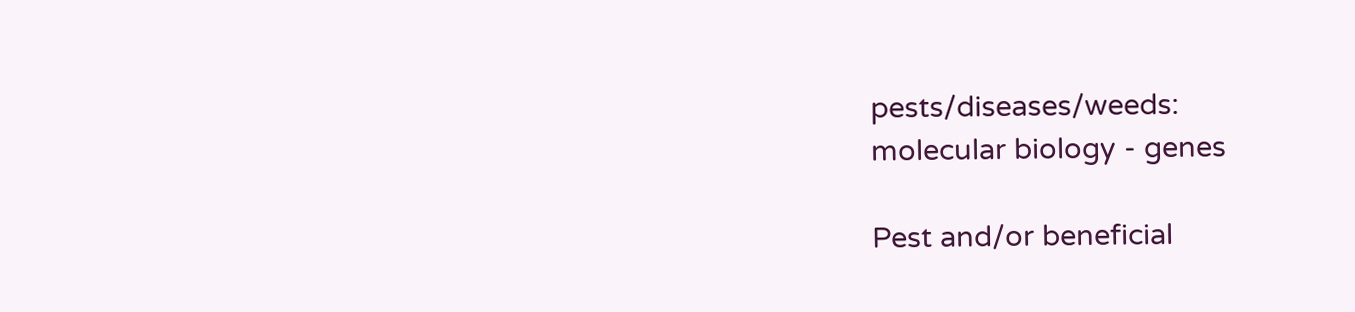pests/diseases/weeds:
molecular biology - genes

Pest and/or beneficial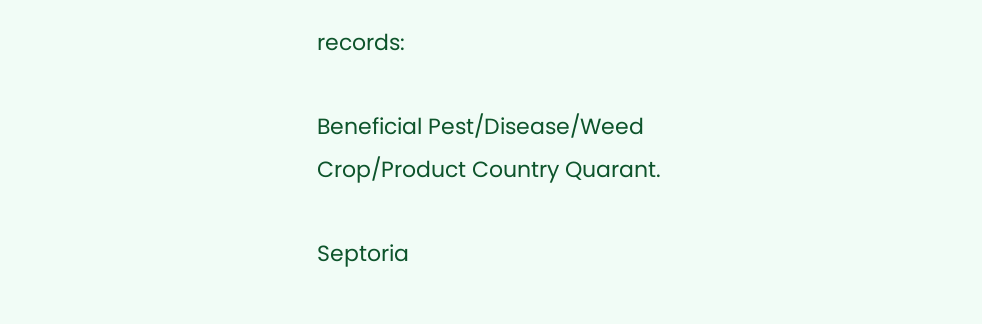records:

Beneficial Pest/Disease/Weed Crop/Product Country Quarant.

Septoria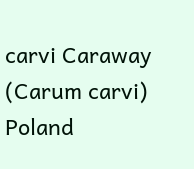carvi Caraway (Carum carvi) Poland